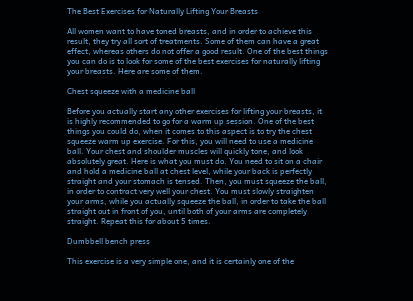The Best Exercises for Naturally Lifting Your Breasts

All women want to have toned breasts, and in order to achieve this result, they try all sort of treatments. Some of them can have a great effect, whereas others do not offer a good result. One of the best things you can do is to look for some of the best exercises for naturally lifting your breasts. Here are some of them.

Chest squeeze with a medicine ball

Before you actually start any other exercises for lifting your breasts, it is highly recommended to go for a warm up session. One of the best things you could do, when it comes to this aspect is to try the chest squeeze warm up exercise. For this, you will need to use a medicine ball. Your chest and shoulder muscles will quickly tone, and look absolutely great. Here is what you must do. You need to sit on a chair and hold a medicine ball at chest level, while your back is perfectly straight and your stomach is tensed. Then, you must squeeze the ball, in order to contract very well your chest. You must slowly straighten your arms, while you actually squeeze the ball, in order to take the ball straight out in front of you, until both of your arms are completely straight. Repeat this for about 5 times.

Dumbbell bench press

This exercise is a very simple one, and it is certainly one of the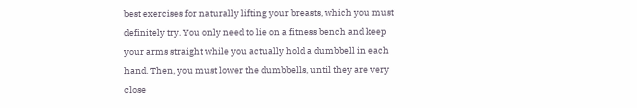best exercises for naturally lifting your breasts, which you must definitely try. You only need to lie on a fitness bench and keep your arms straight while you actually hold a dumbbell in each hand. Then, you must lower the dumbbells, until they are very close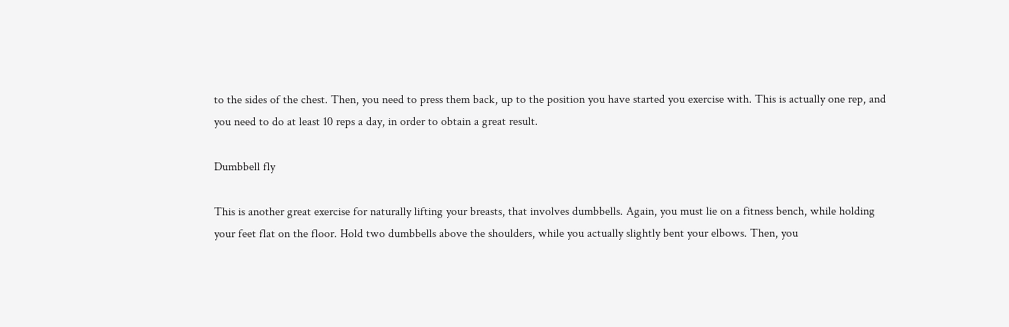to the sides of the chest. Then, you need to press them back, up to the position you have started you exercise with. This is actually one rep, and you need to do at least 10 reps a day, in order to obtain a great result.

Dumbbell fly

This is another great exercise for naturally lifting your breasts, that involves dumbbells. Again, you must lie on a fitness bench, while holding your feet flat on the floor. Hold two dumbbells above the shoulders, while you actually slightly bent your elbows. Then, you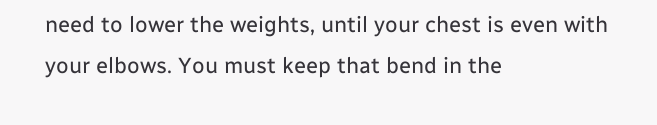need to lower the weights, until your chest is even with your elbows. You must keep that bend in the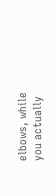elbows, while you actually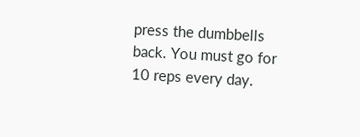press the dumbbells back. You must go for 10 reps every day.